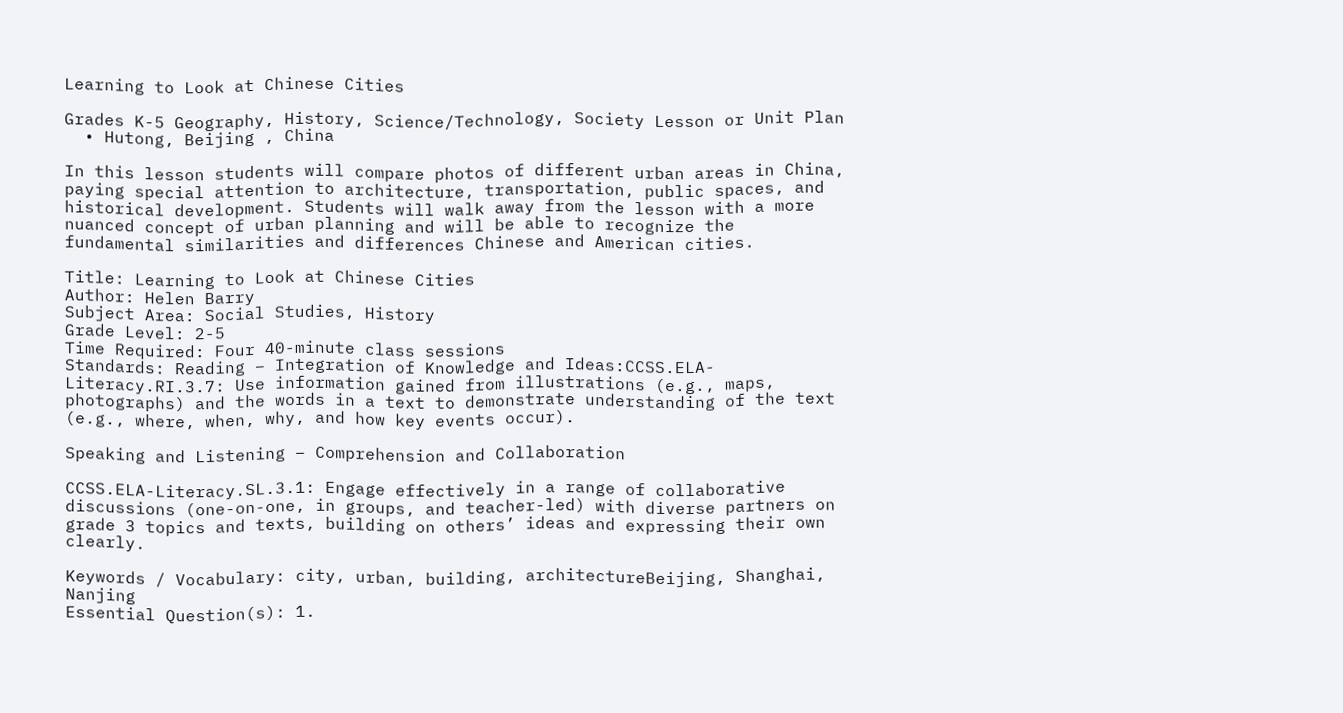Learning to Look at Chinese Cities

Grades K-5 Geography, History, Science/Technology, Society Lesson or Unit Plan
  • Hutong, Beijing , China

In this lesson students will compare photos of different urban areas in China, paying special attention to architecture, transportation, public spaces, and historical development. Students will walk away from the lesson with a more nuanced concept of urban planning and will be able to recognize the fundamental similarities and differences Chinese and American cities.

Title: Learning to Look at Chinese Cities
Author: Helen Barry
Subject Area: Social Studies, History
Grade Level: 2-5
Time Required: Four 40-minute class sessions
Standards: Reading – Integration of Knowledge and Ideas:CCSS.ELA-Literacy.RI.3.7: Use information gained from illustrations (e.g., maps, photographs) and the words in a text to demonstrate understanding of the text (e.g., where, when, why, and how key events occur).

Speaking and Listening – Comprehension and Collaboration

CCSS.ELA-Literacy.SL.3.1: Engage effectively in a range of collaborative discussions (one-on-one, in groups, and teacher-led) with diverse partners on grade 3 topics and texts, building on others’ ideas and expressing their own clearly.

Keywords / Vocabulary: city, urban, building, architectureBeijing, Shanghai, Nanjing
Essential Question(s): 1.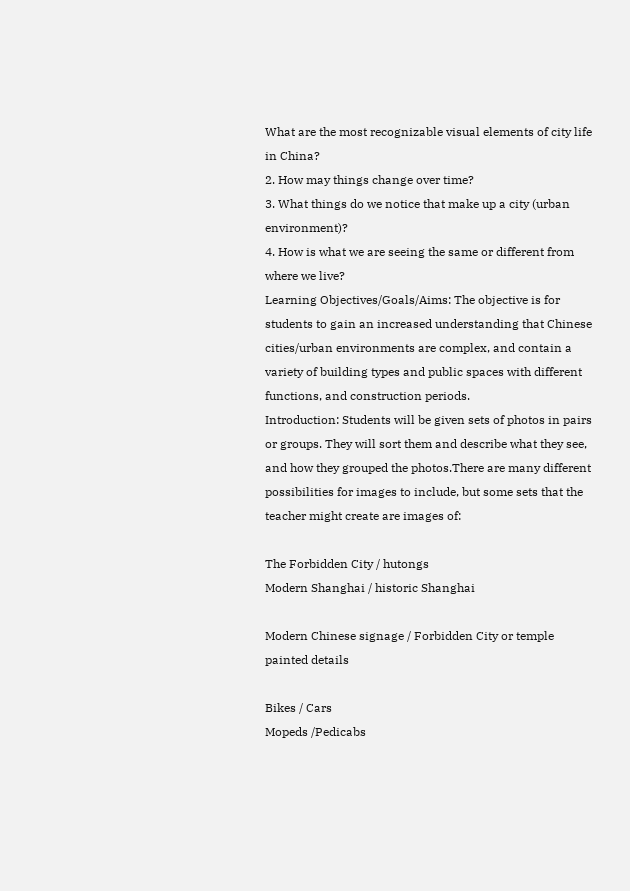What are the most recognizable visual elements of city life in China?
2. How may things change over time?
3. What things do we notice that make up a city (urban environment)?
4. How is what we are seeing the same or different from where we live?
Learning Objectives/Goals/Aims: The objective is for students to gain an increased understanding that Chinese cities/urban environments are complex, and contain a variety of building types and public spaces with different functions, and construction periods.
Introduction: Students will be given sets of photos in pairs or groups. They will sort them and describe what they see, and how they grouped the photos.There are many different possibilities for images to include, but some sets that the teacher might create are images of:

The Forbidden City / hutongs
Modern Shanghai / historic Shanghai

Modern Chinese signage / Forbidden City or temple painted details

Bikes / Cars
Mopeds /Pedicabs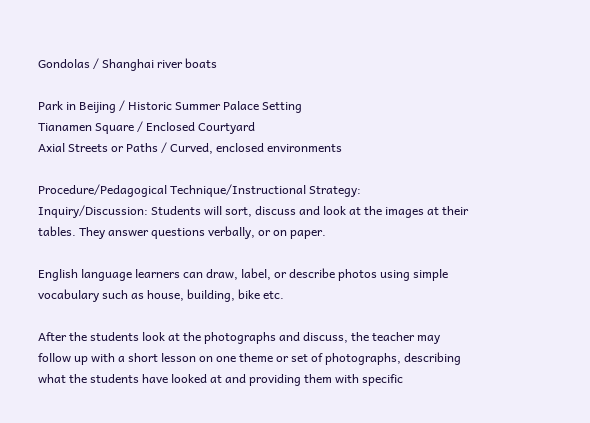Gondolas / Shanghai river boats

Park in Beijing / Historic Summer Palace Setting
Tianamen Square / Enclosed Courtyard
Axial Streets or Paths / Curved, enclosed environments

Procedure/Pedagogical Technique/Instructional Strategy:  Inquiry/Discussion: Students will sort, discuss and look at the images at their tables. They answer questions verbally, or on paper.

English language learners can draw, label, or describe photos using simple vocabulary such as house, building, bike etc.

After the students look at the photographs and discuss, the teacher may follow up with a short lesson on one theme or set of photographs, describing what the students have looked at and providing them with specific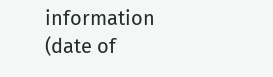information (date of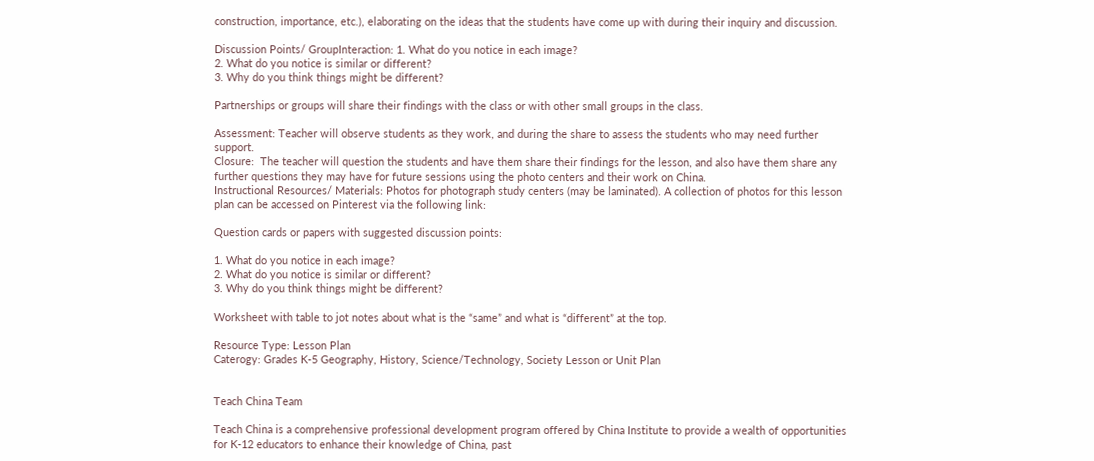construction, importance, etc.), elaborating on the ideas that the students have come up with during their inquiry and discussion.

Discussion Points/ GroupInteraction: 1. What do you notice in each image?
2. What do you notice is similar or different?
3. Why do you think things might be different?

Partnerships or groups will share their findings with the class or with other small groups in the class.

Assessment: Teacher will observe students as they work, and during the share to assess the students who may need further support.
Closure:  The teacher will question the students and have them share their findings for the lesson, and also have them share any further questions they may have for future sessions using the photo centers and their work on China.
Instructional Resources/ Materials: Photos for photograph study centers (may be laminated). A collection of photos for this lesson plan can be accessed on Pinterest via the following link:

Question cards or papers with suggested discussion points:

1. What do you notice in each image?
2. What do you notice is similar or different?
3. Why do you think things might be different?

Worksheet with table to jot notes about what is the “same” and what is “different” at the top.

Resource Type: Lesson Plan
Caterogy: Grades K-5 Geography, History, Science/Technology, Society Lesson or Unit Plan


Teach China Team

Teach China is a comprehensive professional development program offered by China Institute to provide a wealth of opportunities for K-12 educators to enhance their knowledge of China, past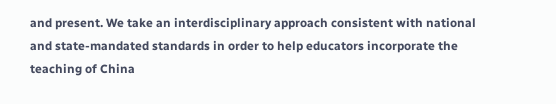and present. We take an interdisciplinary approach consistent with national and state-mandated standards in order to help educators incorporate the teaching of China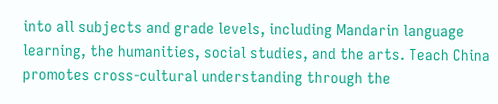into all subjects and grade levels, including Mandarin language learning, the humanities, social studies, and the arts. Teach China promotes cross-cultural understanding through the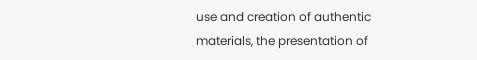use and creation of authentic materials, the presentation of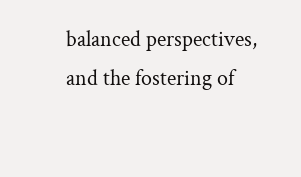balanced perspectives, and the fostering of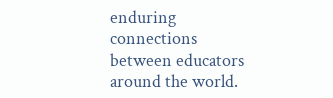enduring connections between educators around the world.